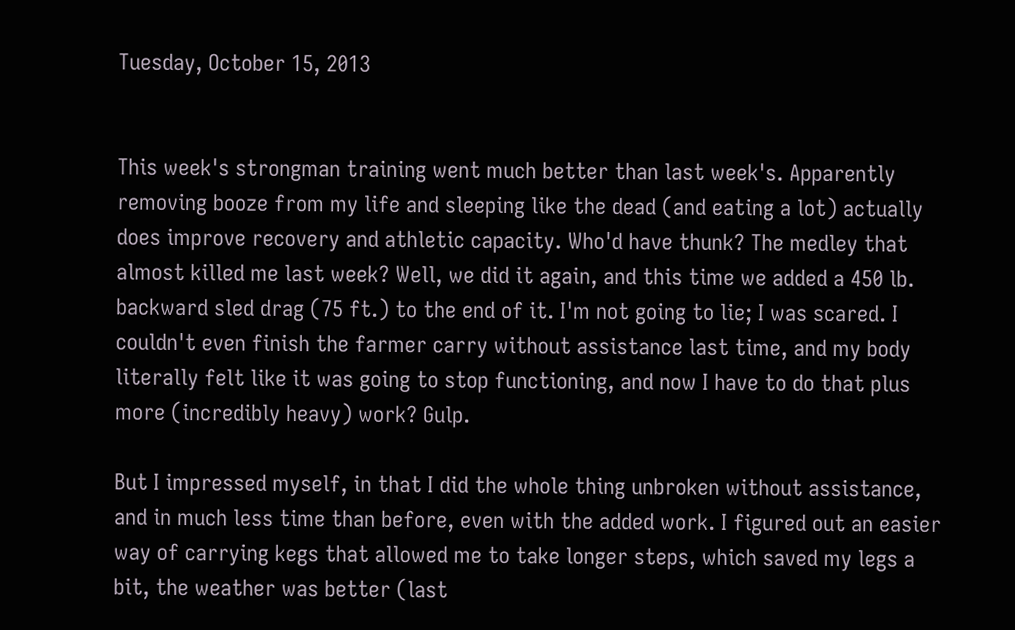Tuesday, October 15, 2013


This week's strongman training went much better than last week's. Apparently removing booze from my life and sleeping like the dead (and eating a lot) actually does improve recovery and athletic capacity. Who'd have thunk? The medley that almost killed me last week? Well, we did it again, and this time we added a 450 lb. backward sled drag (75 ft.) to the end of it. I'm not going to lie; I was scared. I couldn't even finish the farmer carry without assistance last time, and my body literally felt like it was going to stop functioning, and now I have to do that plus more (incredibly heavy) work? Gulp.

But I impressed myself, in that I did the whole thing unbroken without assistance, and in much less time than before, even with the added work. I figured out an easier way of carrying kegs that allowed me to take longer steps, which saved my legs a bit, the weather was better (last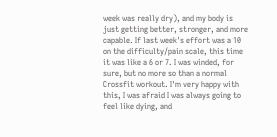week was really dry), and my body is just getting better, stronger, and more capable. If last week's effort was a 10 on the difficulty/pain scale, this time it was like a 6 or 7. I was winded, for sure, but no more so than a normal Crossfit workout. I'm very happy with this, I was afraid I was always going to feel like dying, and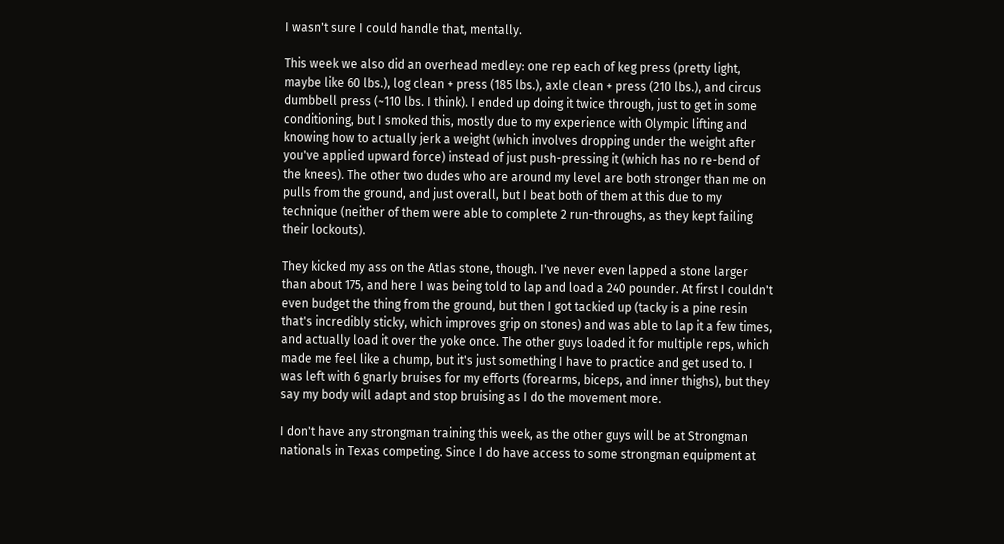I wasn't sure I could handle that, mentally.

This week we also did an overhead medley: one rep each of keg press (pretty light, maybe like 60 lbs.), log clean + press (185 lbs.), axle clean + press (210 lbs.), and circus dumbbell press (~110 lbs. I think). I ended up doing it twice through, just to get in some conditioning, but I smoked this, mostly due to my experience with Olympic lifting and knowing how to actually jerk a weight (which involves dropping under the weight after you've applied upward force) instead of just push-pressing it (which has no re-bend of the knees). The other two dudes who are around my level are both stronger than me on pulls from the ground, and just overall, but I beat both of them at this due to my technique (neither of them were able to complete 2 run-throughs, as they kept failing their lockouts).

They kicked my ass on the Atlas stone, though. I've never even lapped a stone larger than about 175, and here I was being told to lap and load a 240 pounder. At first I couldn't even budget the thing from the ground, but then I got tackied up (tacky is a pine resin that's incredibly sticky, which improves grip on stones) and was able to lap it a few times, and actually load it over the yoke once. The other guys loaded it for multiple reps, which made me feel like a chump, but it's just something I have to practice and get used to. I was left with 6 gnarly bruises for my efforts (forearms, biceps, and inner thighs), but they say my body will adapt and stop bruising as I do the movement more.

I don't have any strongman training this week, as the other guys will be at Strongman nationals in Texas competing. Since I do have access to some strongman equipment at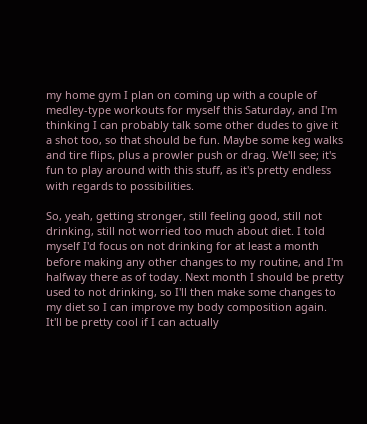my home gym I plan on coming up with a couple of medley-type workouts for myself this Saturday, and I'm thinking I can probably talk some other dudes to give it a shot too, so that should be fun. Maybe some keg walks and tire flips, plus a prowler push or drag. We'll see; it's fun to play around with this stuff, as it's pretty endless with regards to possibilities.

So, yeah, getting stronger, still feeling good, still not drinking, still not worried too much about diet. I told myself I'd focus on not drinking for at least a month before making any other changes to my routine, and I'm halfway there as of today. Next month I should be pretty used to not drinking, so I'll then make some changes to my diet so I can improve my body composition again. It'll be pretty cool if I can actually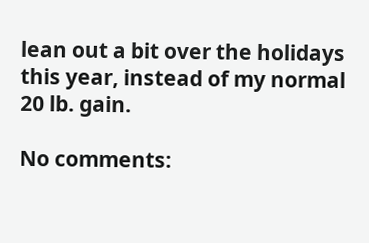lean out a bit over the holidays this year, instead of my normal 20 lb. gain.

No comments: